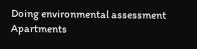Doing environmental assessment Apartments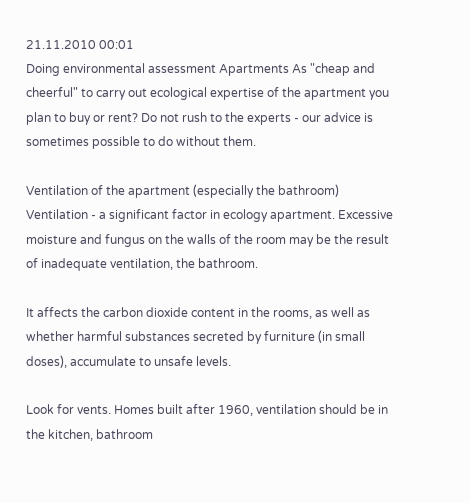21.11.2010 00:01
Doing environmental assessment Apartments As "cheap and cheerful" to carry out ecological expertise of the apartment you plan to buy or rent? Do not rush to the experts - our advice is sometimes possible to do without them.

Ventilation of the apartment (especially the bathroom)
Ventilation - a significant factor in ecology apartment. Excessive moisture and fungus on the walls of the room may be the result of inadequate ventilation, the bathroom.

It affects the carbon dioxide content in the rooms, as well as whether harmful substances secreted by furniture (in small doses), accumulate to unsafe levels.

Look for vents. Homes built after 1960, ventilation should be in the kitchen, bathroom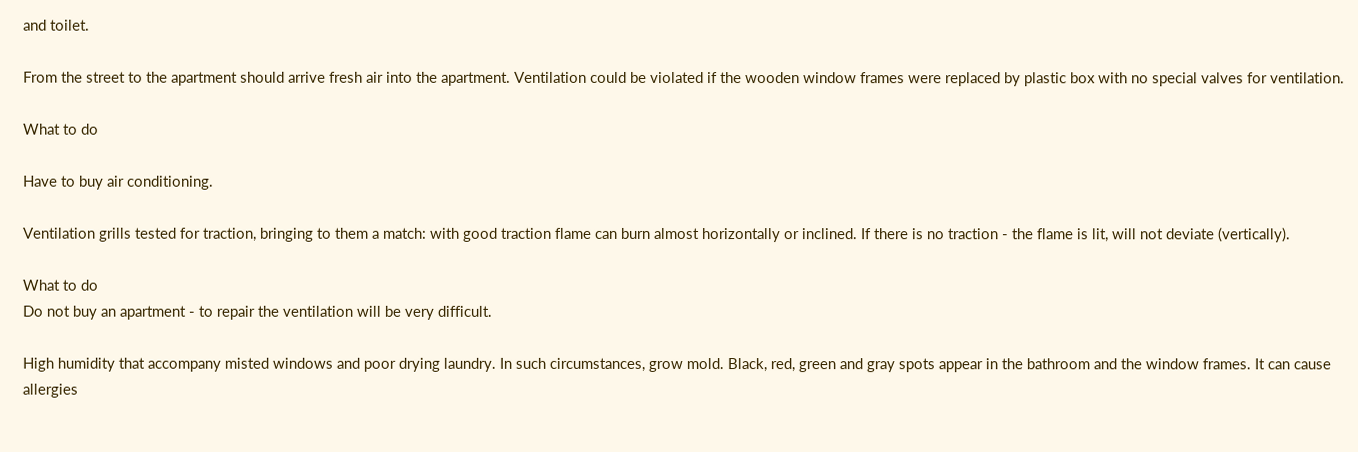and toilet.

From the street to the apartment should arrive fresh air into the apartment. Ventilation could be violated if the wooden window frames were replaced by plastic box with no special valves for ventilation.

What to do

Have to buy air conditioning.

Ventilation grills tested for traction, bringing to them a match: with good traction flame can burn almost horizontally or inclined. If there is no traction - the flame is lit, will not deviate (vertically).

What to do
Do not buy an apartment - to repair the ventilation will be very difficult.

High humidity that accompany misted windows and poor drying laundry. In such circumstances, grow mold. Black, red, green and gray spots appear in the bathroom and the window frames. It can cause allergies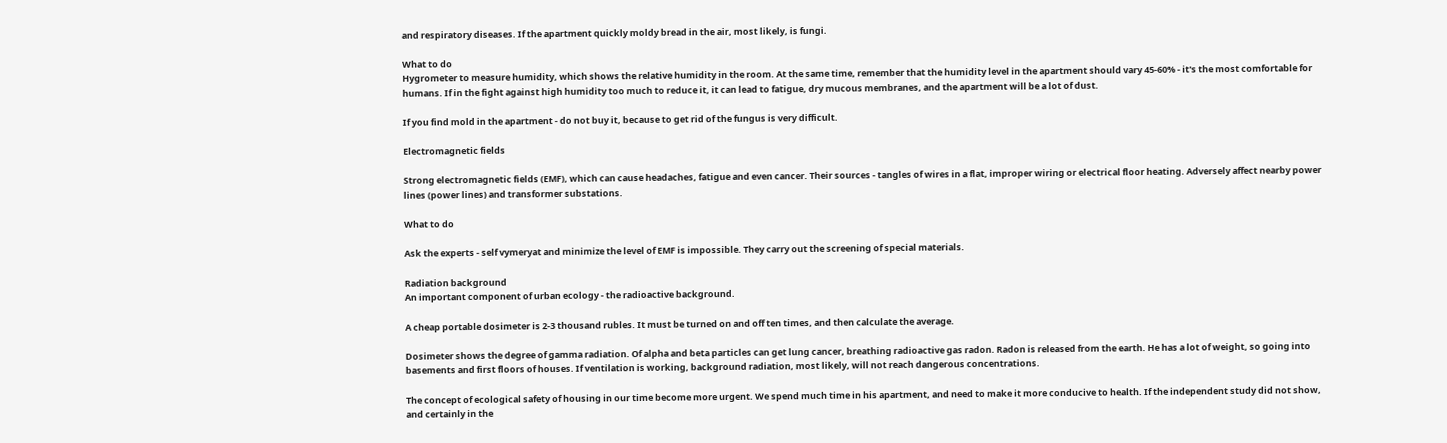and respiratory diseases. If the apartment quickly moldy bread in the air, most likely, is fungi.

What to do
Hygrometer to measure humidity, which shows the relative humidity in the room. At the same time, remember that the humidity level in the apartment should vary 45-60% - it's the most comfortable for humans. If in the fight against high humidity too much to reduce it, it can lead to fatigue, dry mucous membranes, and the apartment will be a lot of dust.

If you find mold in the apartment - do not buy it, because to get rid of the fungus is very difficult.

Electromagnetic fields

Strong electromagnetic fields (EMF), which can cause headaches, fatigue and even cancer. Their sources - tangles of wires in a flat, improper wiring or electrical floor heating. Adversely affect nearby power lines (power lines) and transformer substations.

What to do

Ask the experts - self vymeryat and minimize the level of EMF is impossible. They carry out the screening of special materials.

Radiation background
An important component of urban ecology - the radioactive background.

A cheap portable dosimeter is 2-3 thousand rubles. It must be turned on and off ten times, and then calculate the average.

Dosimeter shows the degree of gamma radiation. Of alpha and beta particles can get lung cancer, breathing radioactive gas radon. Radon is released from the earth. He has a lot of weight, so going into basements and first floors of houses. If ventilation is working, background radiation, most likely, will not reach dangerous concentrations.

The concept of ecological safety of housing in our time become more urgent. We spend much time in his apartment, and need to make it more conducive to health. If the independent study did not show, and certainly in the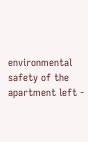environmental safety of the apartment left -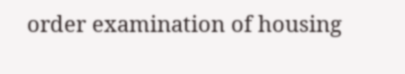order examination of housing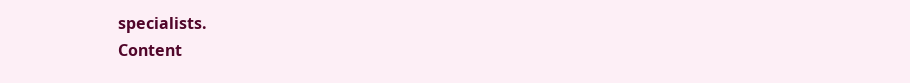specialists.
Content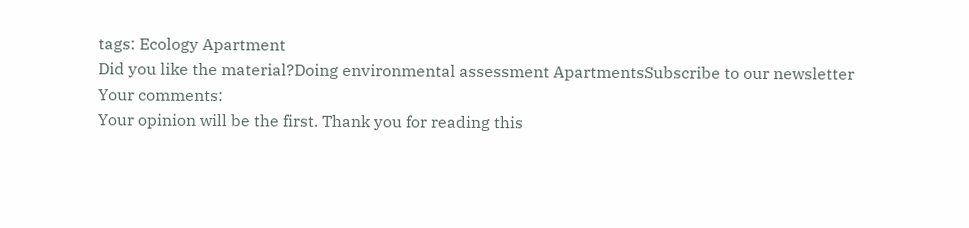tags: Ecology Apartment
Did you like the material?Doing environmental assessment ApartmentsSubscribe to our newsletter
Your comments:
Your opinion will be the first. Thank you for reading this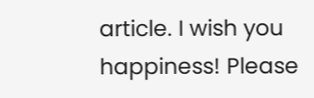article. I wish you happiness! Please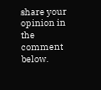share your opinion in the comment below.